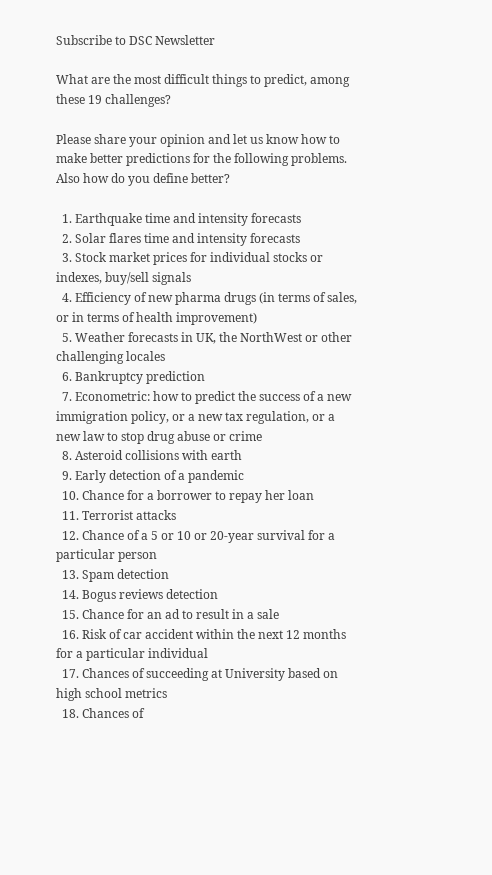Subscribe to DSC Newsletter

What are the most difficult things to predict, among these 19 challenges?

Please share your opinion and let us know how to make better predictions for the following problems. Also how do you define better?

  1. Earthquake time and intensity forecasts
  2. Solar flares time and intensity forecasts
  3. Stock market prices for individual stocks or indexes, buy/sell signals
  4. Efficiency of new pharma drugs (in terms of sales, or in terms of health improvement)
  5. Weather forecasts in UK, the NorthWest or other challenging locales
  6. Bankruptcy prediction
  7. Econometric: how to predict the success of a new immigration policy, or a new tax regulation, or a new law to stop drug abuse or crime
  8. Asteroid collisions with earth
  9. Early detection of a pandemic
  10. Chance for a borrower to repay her loan
  11. Terrorist attacks
  12. Chance of a 5 or 10 or 20-year survival for a particular person
  13. Spam detection
  14. Bogus reviews detection
  15. Chance for an ad to result in a sale
  16. Risk of car accident within the next 12 months for a particular individual
  17. Chances of succeeding at University based on high school metrics
  18. Chances of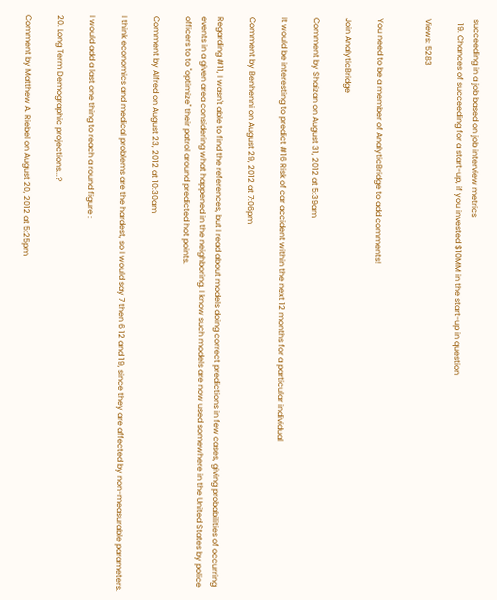succeeding in a job based on job interview metrics
  19. Chances of succeeding for a start-up, if you invested $10MM in the start-up in question

Views: 5283


You need to be a member of AnalyticBridge to add comments!

Join AnalyticBridge

Comment by Shaizan on August 31, 2012 at 5:39am

It would be interesting to predict #16 Risk of car accident within the next 12 months for a particular individual

Comment by Benhenni on August 29, 2012 at 7:06pm

Regarding #11, I wasn't able to find the references, but I read about models doing correct predictions in few cases, giving probabilities of occurring events in a given area considering what happened in the neighboring. I know such models are now used somewhere in the United States by police officers to to "optimize" their patrol around predicted hot points.

Comment by Alfred on August 23, 2012 at 10:30am

I think economics and medical problems are the hardest, so I would say 7 then 6 12 and 19, since they are affected by non-measurable parameters.

I would add a last one thing to reach a round figure :

20. Long Term Demographic projections...?

Comment by Matthew A. Riebel on August 20, 2012 at 5:25pm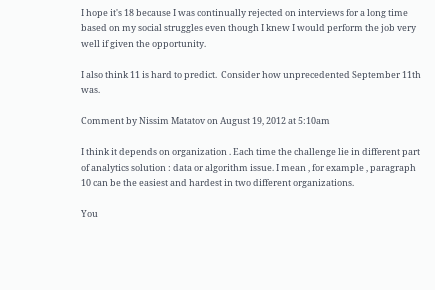I hope it's 18 because I was continually rejected on interviews for a long time based on my social struggles even though I knew I would perform the job very well if given the opportunity.

I also think 11 is hard to predict.  Consider how unprecedented September 11th was.

Comment by Nissim Matatov on August 19, 2012 at 5:10am

I think it depends on organization . Each time the challenge lie in different part of analytics solution : data or algorithm issue. I mean , for example , paragraph 10 can be the easiest and hardest in two different organizations.

You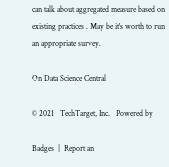can talk about aggregated measure based on existing practices . May be it's worth to run an appropriate survey.

On Data Science Central

© 2021   TechTarget, Inc.   Powered by

Badges  |  Report an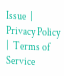Issue  |  Privacy Policy  |  Terms of Service